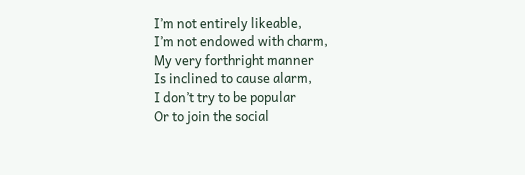I’m not entirely likeable,
I’m not endowed with charm,
My very forthright manner
Is inclined to cause alarm,
I don’t try to be popular
Or to join the social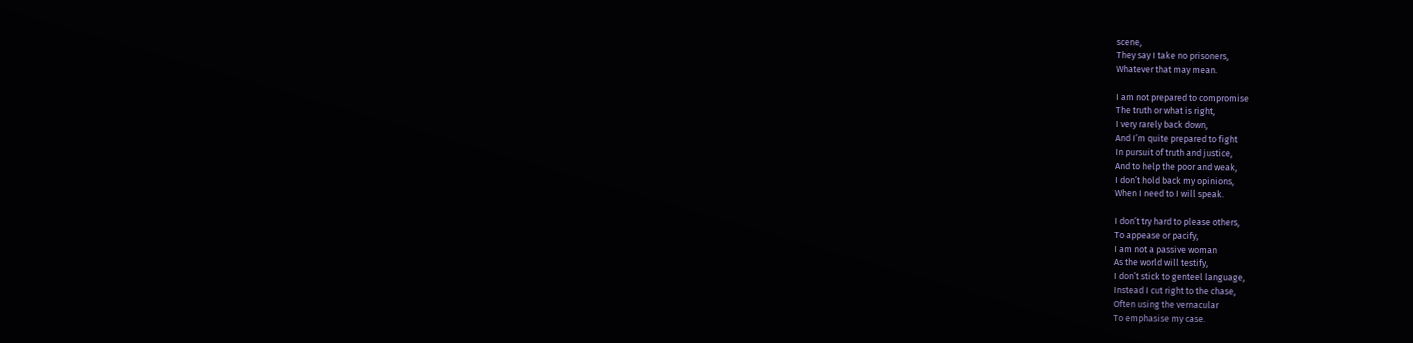scene,
They say I take no prisoners,
Whatever that may mean.

I am not prepared to compromise
The truth or what is right,
I very rarely back down,
And I’m quite prepared to fight
In pursuit of truth and justice,
And to help the poor and weak,
I don’t hold back my opinions,
When I need to I will speak.

I don’t try hard to please others,
To appease or pacify,
I am not a passive woman
As the world will testify,
I don’t stick to genteel language,
Instead I cut right to the chase,
Often using the vernacular
To emphasise my case.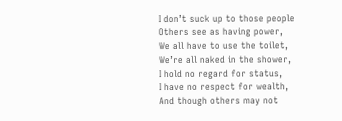I don’t suck up to those people
Others see as having power,
We all have to use the toilet,
We’re all naked in the shower,
I hold no regard for status,
I have no respect for wealth,
And though others may not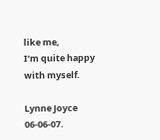like me,
I’m quite happy with myself.

Lynne Joyce 06-06-07.